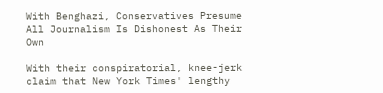With Benghazi, Conservatives Presume All Journalism Is Dishonest As Their Own

With their conspiratorial, knee-jerk claim that New York Times' lengthy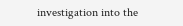investigation into the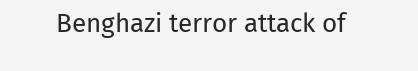Benghazi terror attack of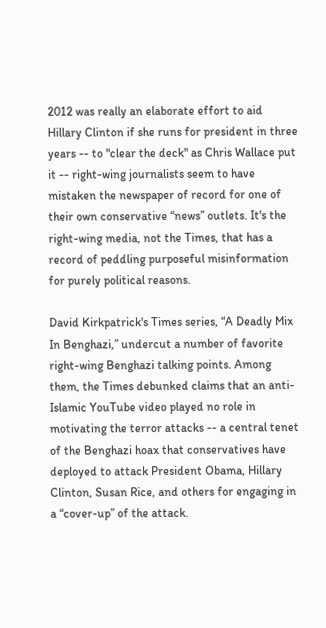2012 was really an elaborate effort to aid Hillary Clinton if she runs for president in three years -- to "clear the deck" as Chris Wallace put it -- right-wing journalists seem to have mistaken the newspaper of record for one of their own conservative “news” outlets. It's the right-wing media, not the Times, that has a record of peddling purposeful misinformation for purely political reasons.

David Kirkpatrick's Times series, “A Deadly Mix In Benghazi,” undercut a number of favorite right-wing Benghazi talking points. Among them, the Times debunked claims that an anti-Islamic YouTube video played no role in motivating the terror attacks -- a central tenet of the Benghazi hoax that conservatives have deployed to attack President Obama, Hillary Clinton, Susan Rice, and others for engaging in a “cover-up” of the attack.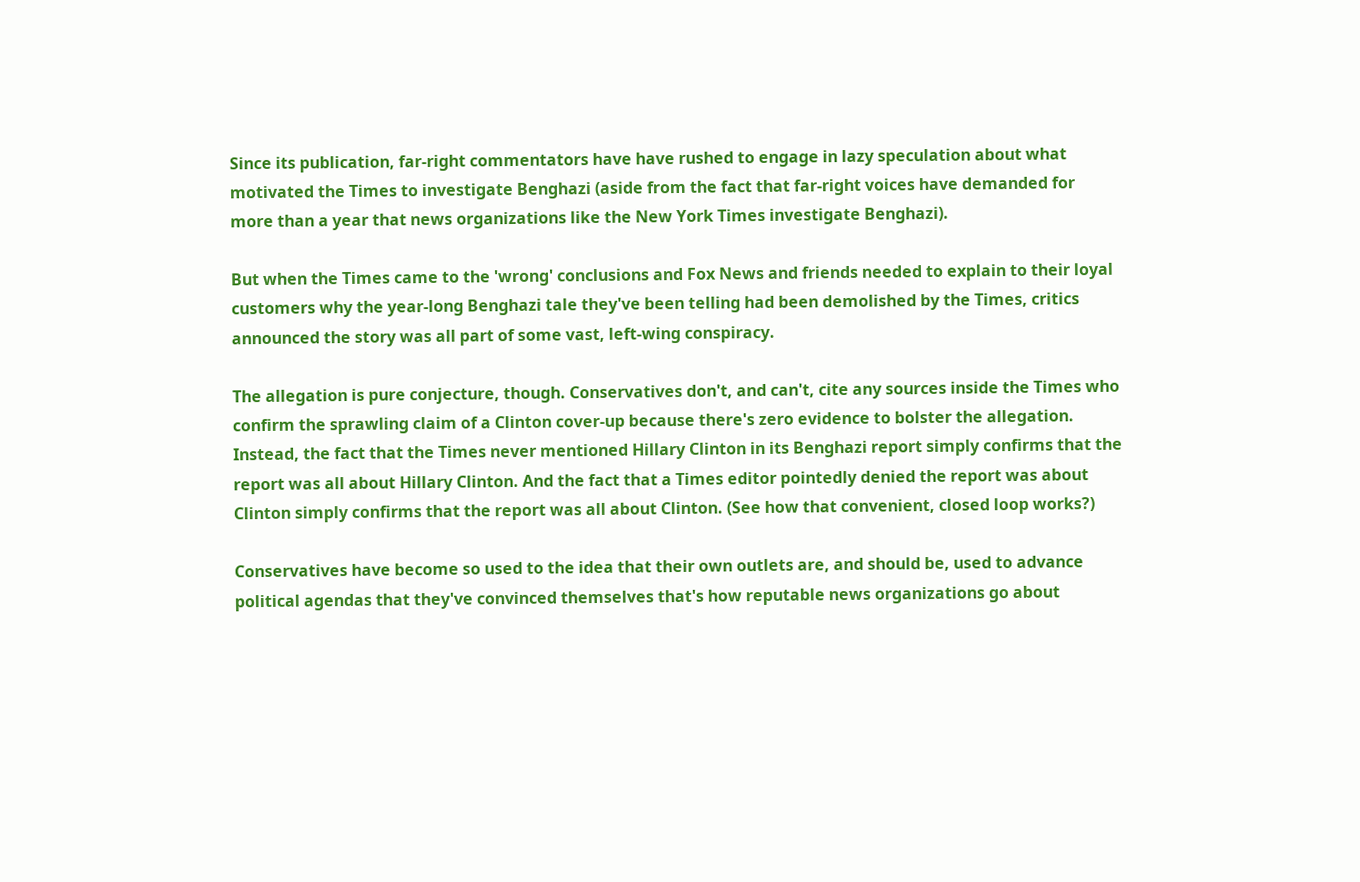Since its publication, far-right commentators have have rushed to engage in lazy speculation about what motivated the Times to investigate Benghazi (aside from the fact that far-right voices have demanded for more than a year that news organizations like the New York Times investigate Benghazi).

But when the Times came to the 'wrong' conclusions and Fox News and friends needed to explain to their loyal customers why the year-long Benghazi tale they've been telling had been demolished by the Times, critics announced the story was all part of some vast, left-wing conspiracy.

The allegation is pure conjecture, though. Conservatives don't, and can't, cite any sources inside the Times who confirm the sprawling claim of a Clinton cover-up because there's zero evidence to bolster the allegation. Instead, the fact that the Times never mentioned Hillary Clinton in its Benghazi report simply confirms that the report was all about Hillary Clinton. And the fact that a Times editor pointedly denied the report was about Clinton simply confirms that the report was all about Clinton. (See how that convenient, closed loop works?)

Conservatives have become so used to the idea that their own outlets are, and should be, used to advance political agendas that they've convinced themselves that's how reputable news organizations go about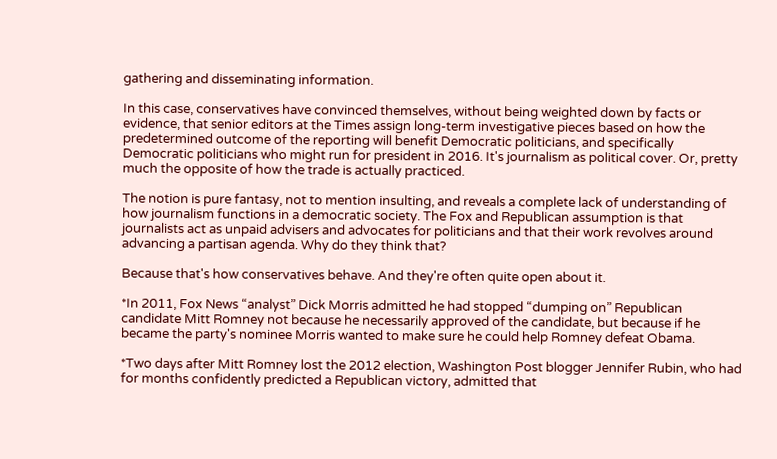gathering and disseminating information.

In this case, conservatives have convinced themselves, without being weighted down by facts or evidence, that senior editors at the Times assign long-term investigative pieces based on how the predetermined outcome of the reporting will benefit Democratic politicians, and specifically Democratic politicians who might run for president in 2016. It's journalism as political cover. Or, pretty much the opposite of how the trade is actually practiced.

The notion is pure fantasy, not to mention insulting, and reveals a complete lack of understanding of how journalism functions in a democratic society. The Fox and Republican assumption is that journalists act as unpaid advisers and advocates for politicians and that their work revolves around advancing a partisan agenda. Why do they think that?

Because that's how conservatives behave. And they're often quite open about it.

*In 2011, Fox News “analyst” Dick Morris admitted he had stopped “dumping on” Republican candidate Mitt Romney not because he necessarily approved of the candidate, but because if he became the party's nominee Morris wanted to make sure he could help Romney defeat Obama.

*Two days after Mitt Romney lost the 2012 election, Washington Post blogger Jennifer Rubin, who had for months confidently predicted a Republican victory, admitted that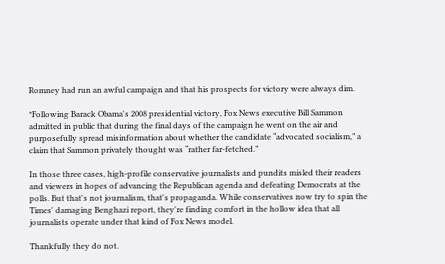Romney had run an awful campaign and that his prospects for victory were always dim.

*Following Barack Obama's 2008 presidential victory, Fox News executive Bill Sammon admitted in public that during the final days of the campaign he went on the air and purposefully spread misinformation about whether the candidate “advocated socialism,” a claim that Sammon privately thought was “rather far-fetched.”

In those three cases, high-profile conservative journalists and pundits misled their readers and viewers in hopes of advancing the Republican agenda and defeating Democrats at the polls. But that's not journalism, that's propaganda. While conservatives now try to spin the Times' damaging Benghazi report, they're finding comfort in the hollow idea that all journalists operate under that kind of Fox News model.

Thankfully they do not.